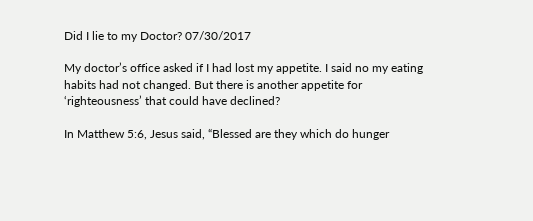Did I lie to my Doctor? 07/30/2017

My doctor’s office asked if I had lost my appetite. I said no my eating habits had not changed. But there is another appetite for ‘righteousness’ that could have declined?

In Matthew 5:6, Jesus said, “Blessed are they which do hunger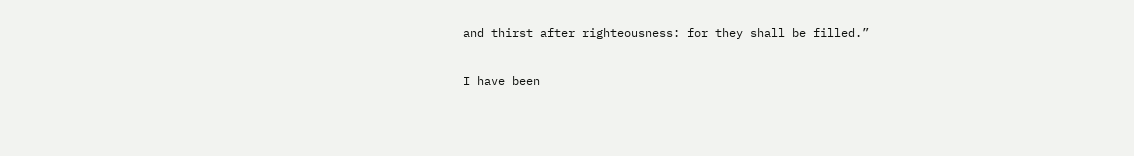and thirst after righteousness: for they shall be filled.”

I have been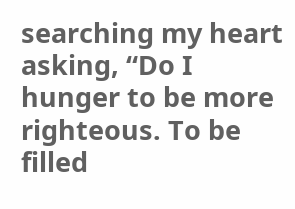searching my heart asking, “Do I hunger to be more righteous. To be filled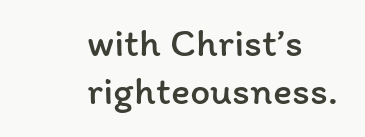with Christ’s righteousness.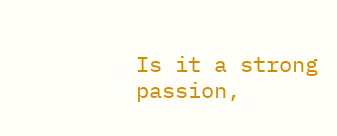Is it a strong passion,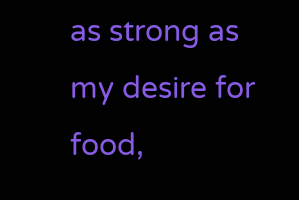as strong as my desire for food,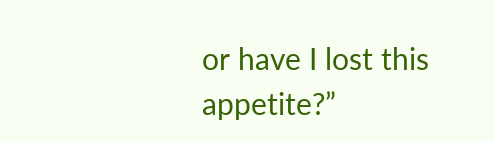or have I lost this appetite?”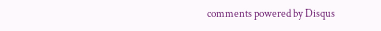comments powered by Disqus